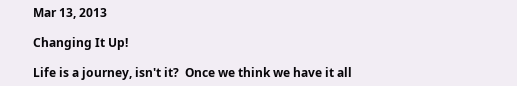Mar 13, 2013

Changing It Up!

Life is a journey, isn't it?  Once we think we have it all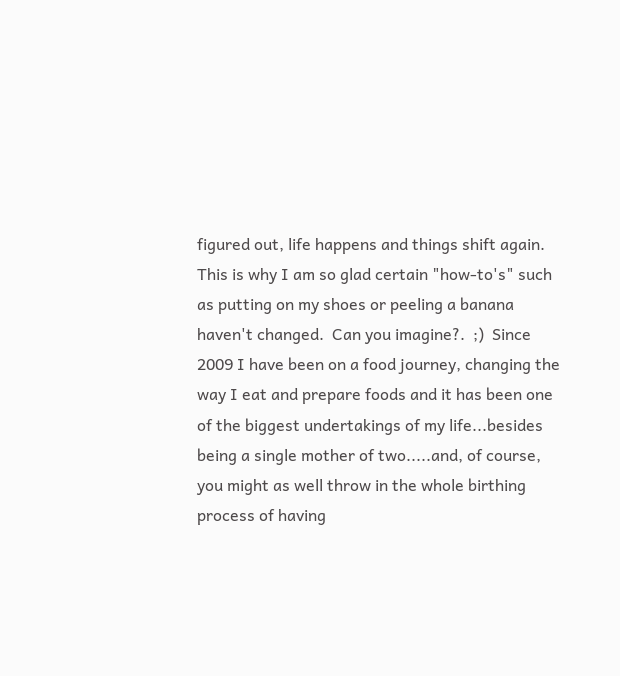figured out, life happens and things shift again.  This is why I am so glad certain "how-to's" such as putting on my shoes or peeling a banana haven't changed.  Can you imagine?.  ;)  Since 2009 I have been on a food journey, changing the way I eat and prepare foods and it has been one of the biggest undertakings of my life...besides being a single mother of two.....and, of course, you might as well throw in the whole birthing process of having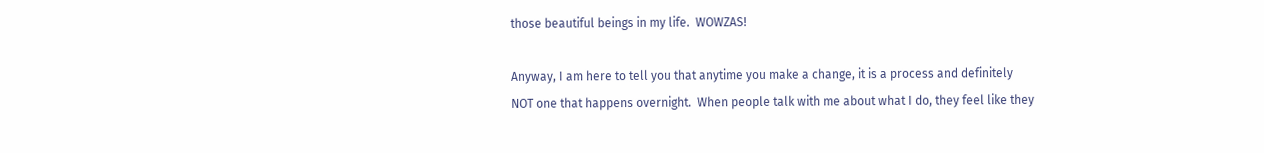those beautiful beings in my life.  WOWZAS!

Anyway, I am here to tell you that anytime you make a change, it is a process and definitely NOT one that happens overnight.  When people talk with me about what I do, they feel like they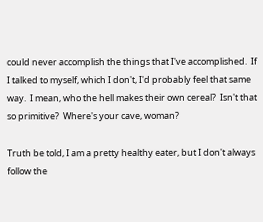could never accomplish the things that I've accomplished.  If I talked to myself, which I don't, I'd probably feel that same way.  I mean, who the hell makes their own cereal?  Isn't that so primitive?  Where's your cave, woman?

Truth be told, I am a pretty healthy eater, but I don't always follow the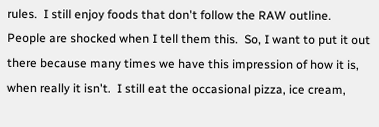rules.  I still enjoy foods that don't follow the RAW outline.  People are shocked when I tell them this.  So, I want to put it out there because many times we have this impression of how it is, when really it isn't.  I still eat the occasional pizza, ice cream,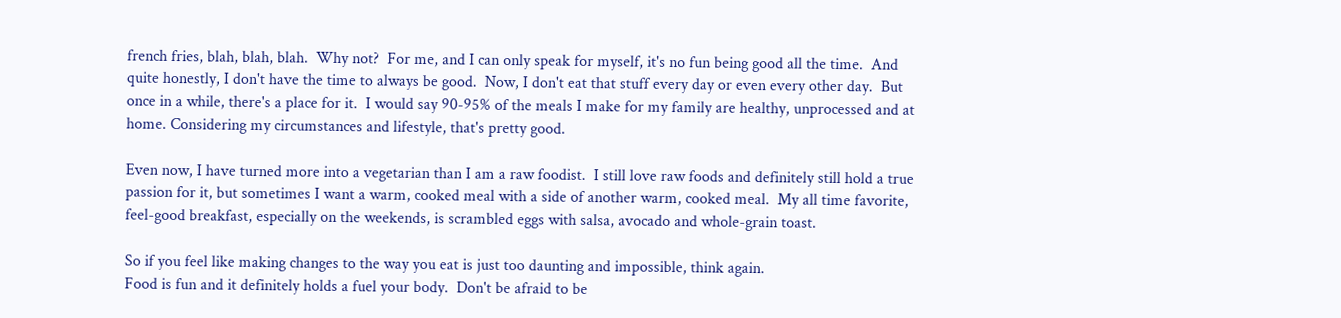french fries, blah, blah, blah.  Why not?  For me, and I can only speak for myself, it's no fun being good all the time.  And quite honestly, I don't have the time to always be good.  Now, I don't eat that stuff every day or even every other day.  But once in a while, there's a place for it.  I would say 90-95% of the meals I make for my family are healthy, unprocessed and at home. Considering my circumstances and lifestyle, that's pretty good.

Even now, I have turned more into a vegetarian than I am a raw foodist.  I still love raw foods and definitely still hold a true passion for it, but sometimes I want a warm, cooked meal with a side of another warm, cooked meal.  My all time favorite, feel-good breakfast, especially on the weekends, is scrambled eggs with salsa, avocado and whole-grain toast.

So if you feel like making changes to the way you eat is just too daunting and impossible, think again.
Food is fun and it definitely holds a fuel your body.  Don't be afraid to be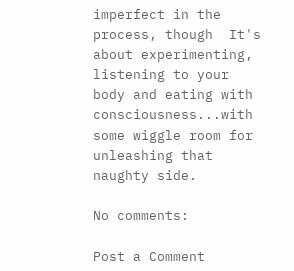imperfect in the process, though  It's about experimenting, listening to your body and eating with consciousness...with some wiggle room for unleashing that naughty side.

No comments:

Post a Comment